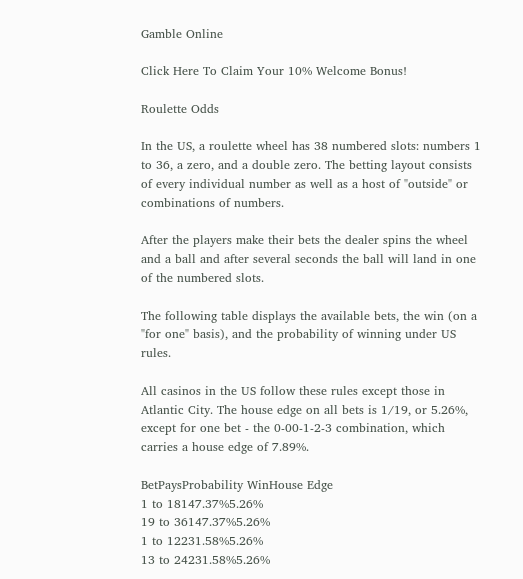Gamble Online

Click Here To Claim Your 10% Welcome Bonus!

Roulette Odds

In the US, a roulette wheel has 38 numbered slots: numbers 1 to 36, a zero, and a double zero. The betting layout consists of every individual number as well as a host of "outside" or combinations of numbers.

After the players make their bets the dealer spins the wheel and a ball and after several seconds the ball will land in one of the numbered slots.

The following table displays the available bets, the win (on a "for one" basis), and the probability of winning under US rules.

All casinos in the US follow these rules except those in Atlantic City. The house edge on all bets is 1/19, or 5.26%, except for one bet - the 0-00-1-2-3 combination, which carries a house edge of 7.89%.

BetPaysProbability WinHouse Edge
1 to 18147.37%5.26%
19 to 36147.37%5.26%
1 to 12231.58%5.26%
13 to 24231.58%5.26%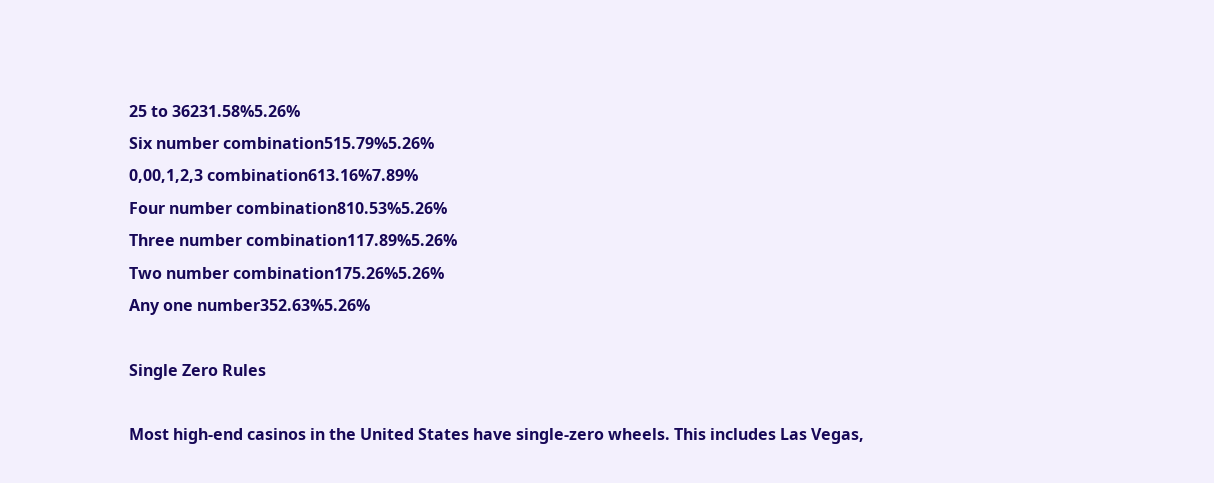25 to 36231.58%5.26%
Six number combination515.79%5.26%
0,00,1,2,3 combination613.16%7.89%
Four number combination810.53%5.26%
Three number combination117.89%5.26%
Two number combination175.26%5.26%
Any one number352.63%5.26%

Single Zero Rules

Most high-end casinos in the United States have single-zero wheels. This includes Las Vegas,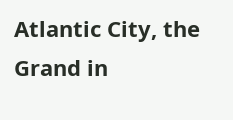Atlantic City, the Grand in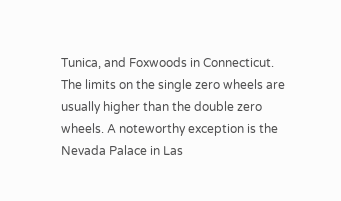Tunica, and Foxwoods in Connecticut. The limits on the single zero wheels are usually higher than the double zero wheels. A noteworthy exception is the Nevada Palace in Las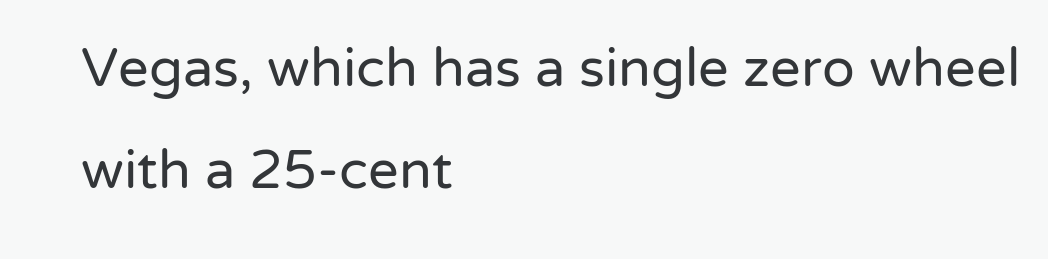Vegas, which has a single zero wheel with a 25-cent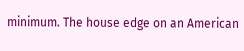minimum. The house edge on an American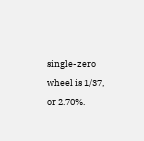single-zero wheel is 1/37, or 2.70%.